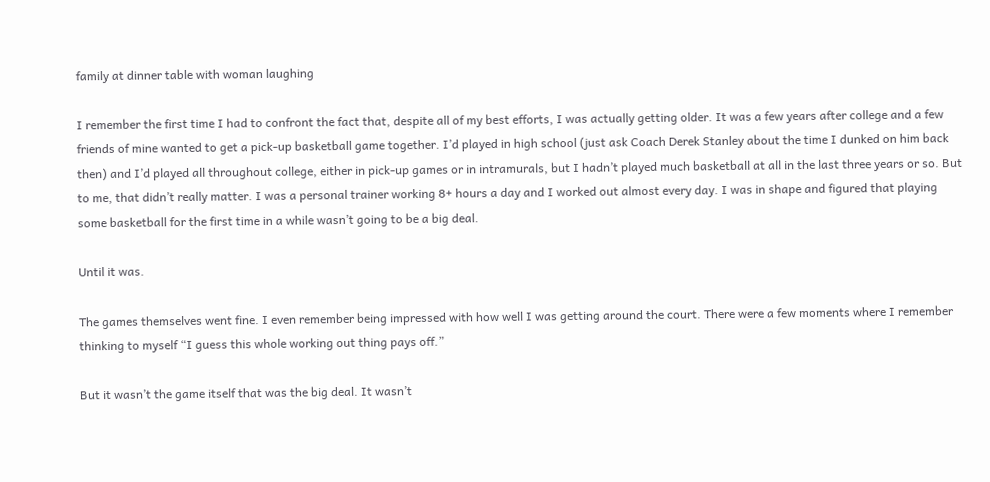family at dinner table with woman laughing

I remember the first time I had to confront the fact that, despite all of my best efforts, I was actually getting older. It was a few years after college and a few friends of mine wanted to get a pick-up basketball game together. I’d played in high school (just ask Coach Derek Stanley about the time I dunked on him back then) and I’d played all throughout college, either in pick-up games or in intramurals, but I hadn’t played much basketball at all in the last three years or so. But to me, that didn’t really matter. I was a personal trainer working 8+ hours a day and I worked out almost every day. I was in shape and figured that playing some basketball for the first time in a while wasn’t going to be a big deal.

Until it was.

The games themselves went fine. I even remember being impressed with how well I was getting around the court. There were a few moments where I remember thinking to myself “I guess this whole working out thing pays off.”

But it wasn’t the game itself that was the big deal. It wasn’t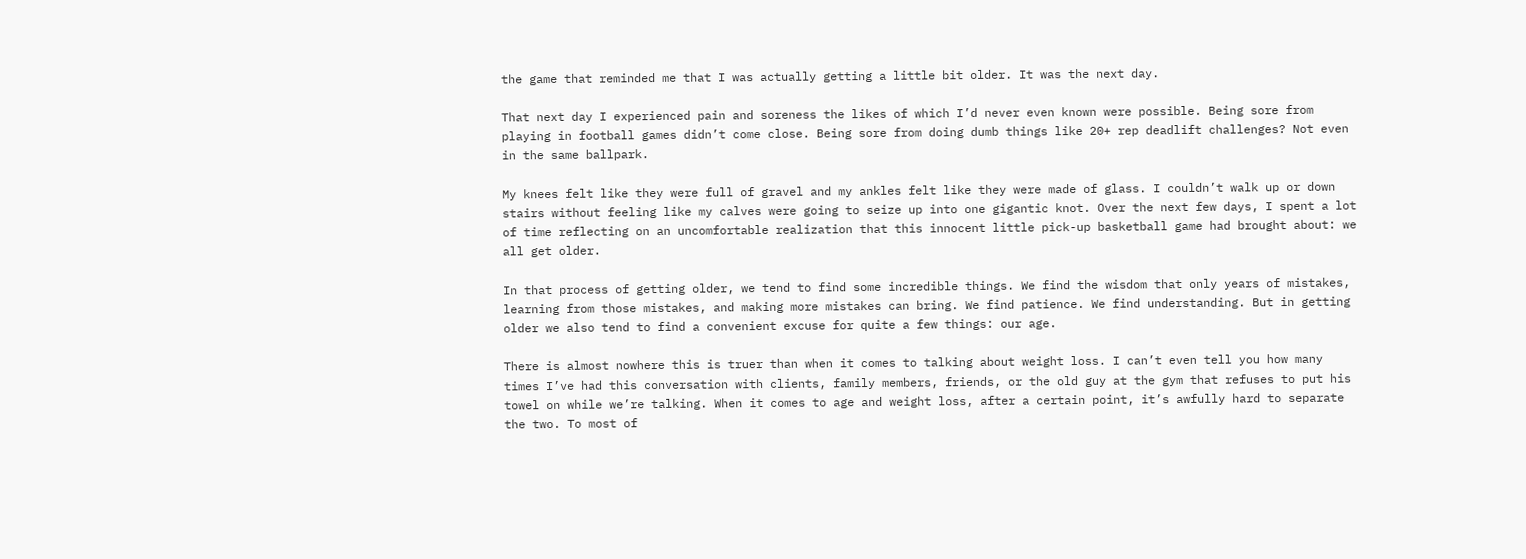the game that reminded me that I was actually getting a little bit older. It was the next day.

That next day I experienced pain and soreness the likes of which I’d never even known were possible. Being sore from playing in football games didn’t come close. Being sore from doing dumb things like 20+ rep deadlift challenges? Not even in the same ballpark.

My knees felt like they were full of gravel and my ankles felt like they were made of glass. I couldn’t walk up or down stairs without feeling like my calves were going to seize up into one gigantic knot. Over the next few days, I spent a lot of time reflecting on an uncomfortable realization that this innocent little pick-up basketball game had brought about: we all get older.

In that process of getting older, we tend to find some incredible things. We find the wisdom that only years of mistakes, learning from those mistakes, and making more mistakes can bring. We find patience. We find understanding. But in getting older we also tend to find a convenient excuse for quite a few things: our age.

There is almost nowhere this is truer than when it comes to talking about weight loss. I can’t even tell you how many times I’ve had this conversation with clients, family members, friends, or the old guy at the gym that refuses to put his towel on while we’re talking. When it comes to age and weight loss, after a certain point, it’s awfully hard to separate the two. To most of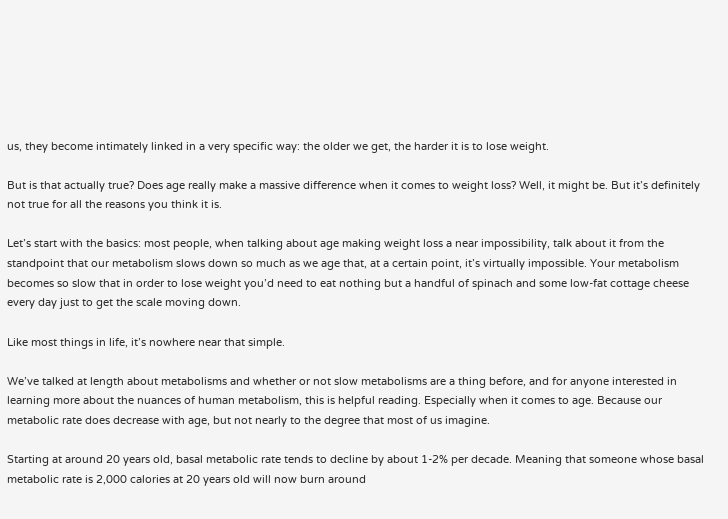us, they become intimately linked in a very specific way: the older we get, the harder it is to lose weight.

But is that actually true? Does age really make a massive difference when it comes to weight loss? Well, it might be. But it’s definitely not true for all the reasons you think it is.

Let’s start with the basics: most people, when talking about age making weight loss a near impossibility, talk about it from the standpoint that our metabolism slows down so much as we age that, at a certain point, it’s virtually impossible. Your metabolism becomes so slow that in order to lose weight you’d need to eat nothing but a handful of spinach and some low-fat cottage cheese every day just to get the scale moving down.

Like most things in life, it’s nowhere near that simple.

We’ve talked at length about metabolisms and whether or not slow metabolisms are a thing before, and for anyone interested in learning more about the nuances of human metabolism, this is helpful reading. Especially when it comes to age. Because our metabolic rate does decrease with age, but not nearly to the degree that most of us imagine.

Starting at around 20 years old, basal metabolic rate tends to decline by about 1-2% per decade. Meaning that someone whose basal metabolic rate is 2,000 calories at 20 years old will now burn around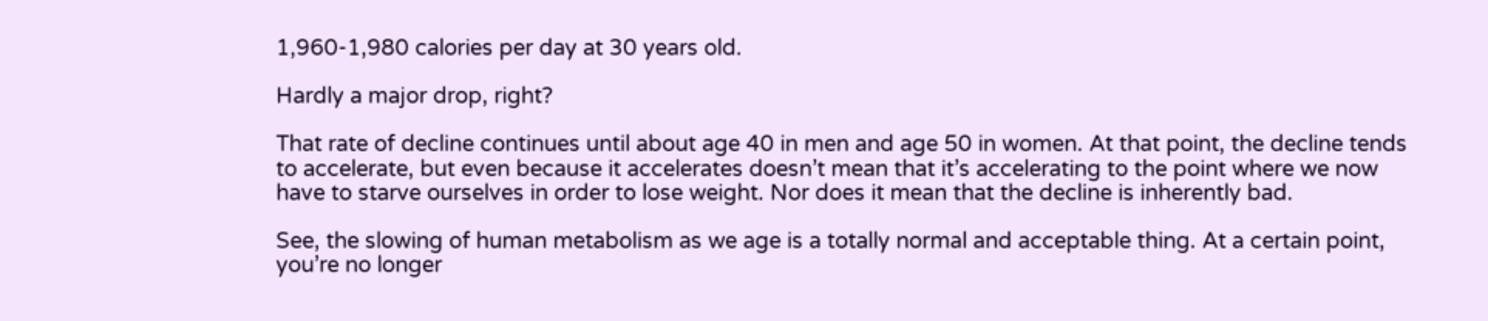1,960-1,980 calories per day at 30 years old.

Hardly a major drop, right?

That rate of decline continues until about age 40 in men and age 50 in women. At that point, the decline tends to accelerate, but even because it accelerates doesn’t mean that it’s accelerating to the point where we now have to starve ourselves in order to lose weight. Nor does it mean that the decline is inherently bad.

See, the slowing of human metabolism as we age is a totally normal and acceptable thing. At a certain point, you’re no longer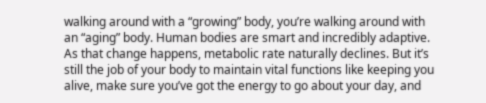walking around with a “growing” body, you’re walking around with an “aging” body. Human bodies are smart and incredibly adaptive. As that change happens, metabolic rate naturally declines. But it’s still the job of your body to maintain vital functions like keeping you alive, make sure you’ve got the energy to go about your day, and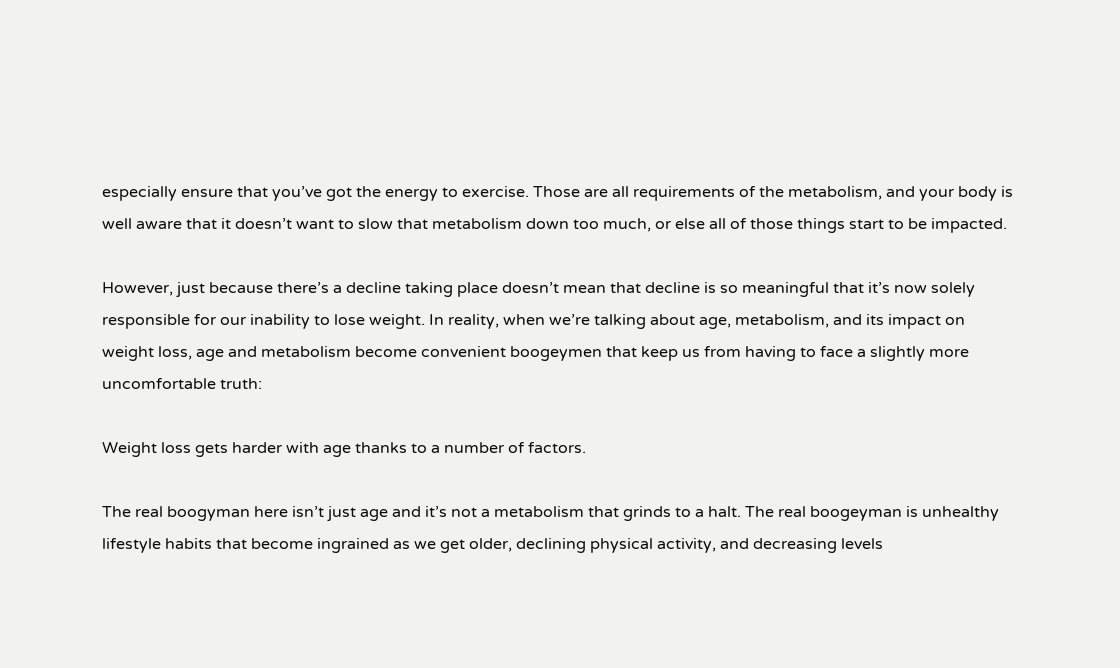especially ensure that you’ve got the energy to exercise. Those are all requirements of the metabolism, and your body is well aware that it doesn’t want to slow that metabolism down too much, or else all of those things start to be impacted.

However, just because there’s a decline taking place doesn’t mean that decline is so meaningful that it’s now solely responsible for our inability to lose weight. In reality, when we’re talking about age, metabolism, and its impact on weight loss, age and metabolism become convenient boogeymen that keep us from having to face a slightly more uncomfortable truth:

Weight loss gets harder with age thanks to a number of factors.

The real boogyman here isn’t just age and it’s not a metabolism that grinds to a halt. The real boogeyman is unhealthy lifestyle habits that become ingrained as we get older, declining physical activity, and decreasing levels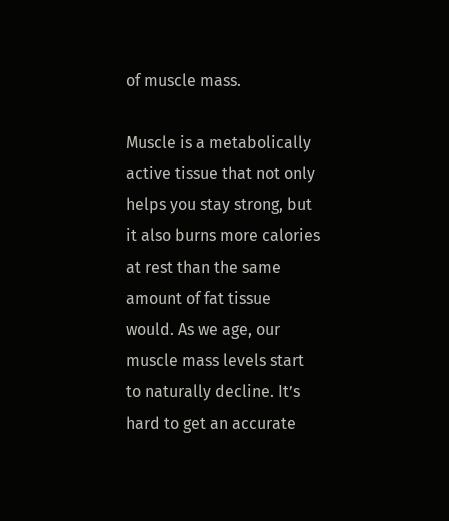of muscle mass.

Muscle is a metabolically active tissue that not only helps you stay strong, but it also burns more calories at rest than the same amount of fat tissue would. As we age, our muscle mass levels start to naturally decline. It’s hard to get an accurate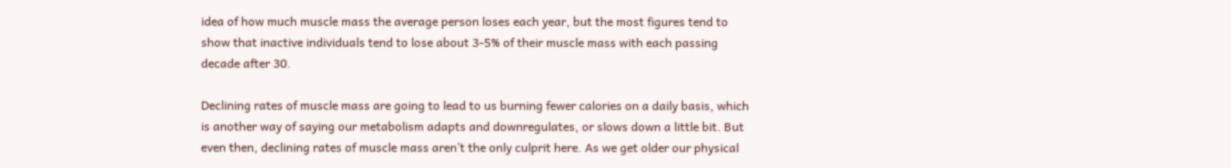idea of how much muscle mass the average person loses each year, but the most figures tend to show that inactive individuals tend to lose about 3-5% of their muscle mass with each passing decade after 30.

Declining rates of muscle mass are going to lead to us burning fewer calories on a daily basis, which is another way of saying our metabolism adapts and downregulates, or slows down a little bit. But even then, declining rates of muscle mass aren’t the only culprit here. As we get older our physical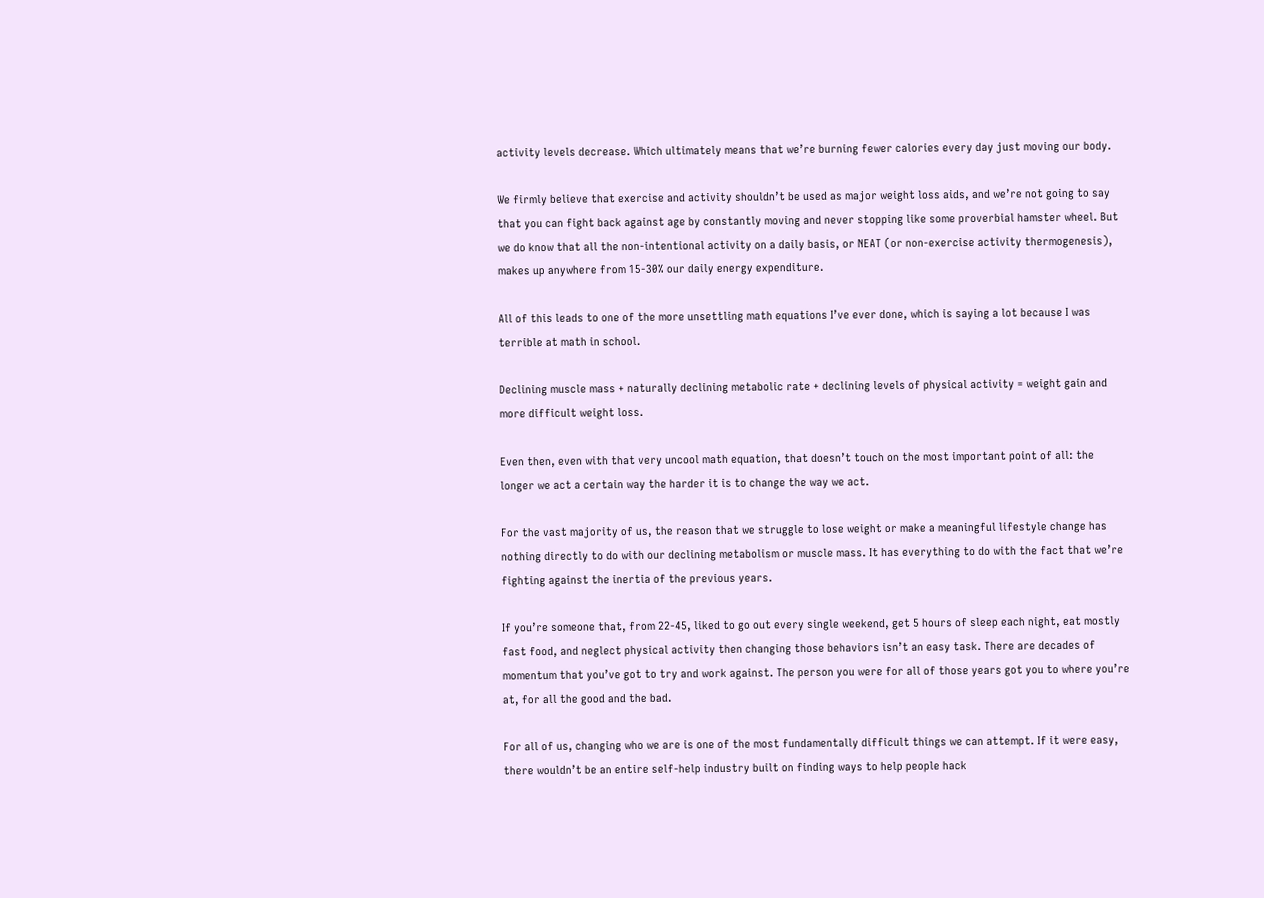activity levels decrease. Which ultimately means that we’re burning fewer calories every day just moving our body.

We firmly believe that exercise and activity shouldn’t be used as major weight loss aids, and we’re not going to say that you can fight back against age by constantly moving and never stopping like some proverbial hamster wheel. But we do know that all the non-intentional activity on a daily basis, or NEAT (or non-exercise activity thermogenesis), makes up anywhere from 15-30% our daily energy expenditure.

All of this leads to one of the more unsettling math equations I’ve ever done, which is saying a lot because I was terrible at math in school.

Declining muscle mass + naturally declining metabolic rate + declining levels of physical activity = weight gain and more difficult weight loss.

Even then, even with that very uncool math equation, that doesn’t touch on the most important point of all: the longer we act a certain way the harder it is to change the way we act.

For the vast majority of us, the reason that we struggle to lose weight or make a meaningful lifestyle change has nothing directly to do with our declining metabolism or muscle mass. It has everything to do with the fact that we’re fighting against the inertia of the previous years.

If you’re someone that, from 22-45, liked to go out every single weekend, get 5 hours of sleep each night, eat mostly fast food, and neglect physical activity then changing those behaviors isn’t an easy task. There are decades of momentum that you’ve got to try and work against. The person you were for all of those years got you to where you’re at, for all the good and the bad.

For all of us, changing who we are is one of the most fundamentally difficult things we can attempt. If it were easy, there wouldn’t be an entire self-help industry built on finding ways to help people hack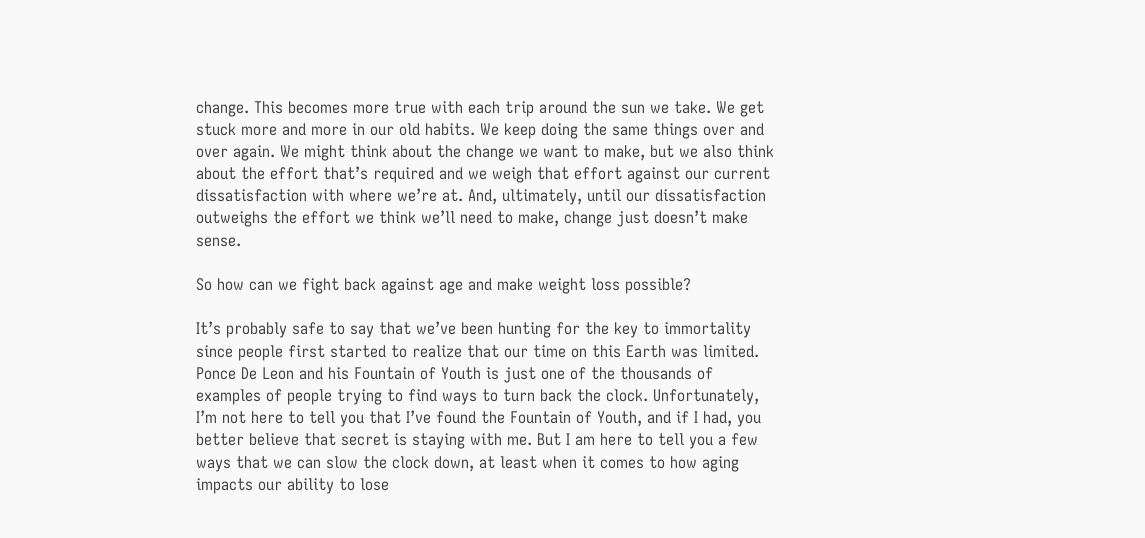change. This becomes more true with each trip around the sun we take. We get stuck more and more in our old habits. We keep doing the same things over and over again. We might think about the change we want to make, but we also think about the effort that’s required and we weigh that effort against our current dissatisfaction with where we’re at. And, ultimately, until our dissatisfaction outweighs the effort we think we’ll need to make, change just doesn’t make sense.

So how can we fight back against age and make weight loss possible?

It’s probably safe to say that we’ve been hunting for the key to immortality since people first started to realize that our time on this Earth was limited. Ponce De Leon and his Fountain of Youth is just one of the thousands of examples of people trying to find ways to turn back the clock. Unfortunately, I’m not here to tell you that I’ve found the Fountain of Youth, and if I had, you better believe that secret is staying with me. But I am here to tell you a few ways that we can slow the clock down, at least when it comes to how aging impacts our ability to lose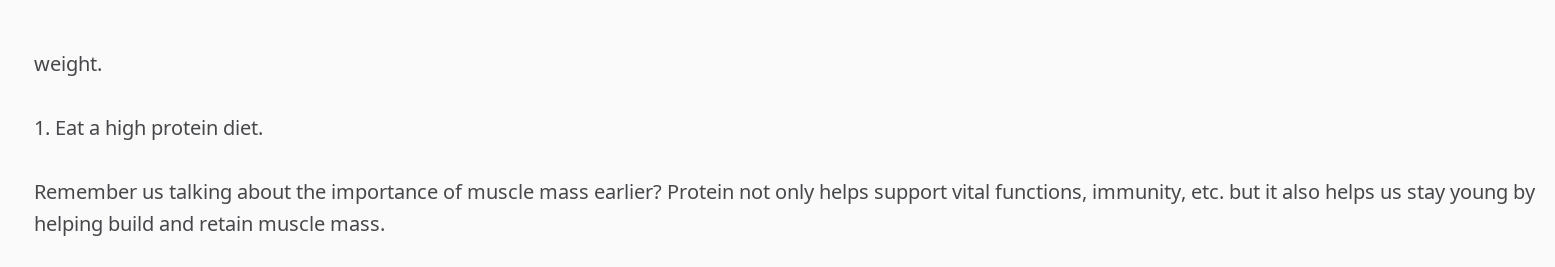weight.

1. Eat a high protein diet.

Remember us talking about the importance of muscle mass earlier? Protein not only helps support vital functions, immunity, etc. but it also helps us stay young by helping build and retain muscle mass.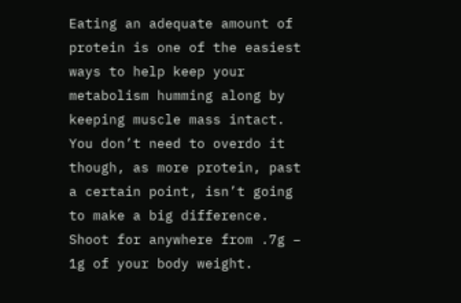Eating an adequate amount of protein is one of the easiest ways to help keep your metabolism humming along by keeping muscle mass intact. You don’t need to overdo it though, as more protein, past a certain point, isn’t going to make a big difference. Shoot for anywhere from .7g – 1g of your body weight.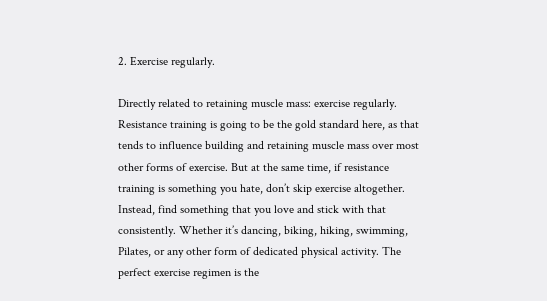2. Exercise regularly.

Directly related to retaining muscle mass: exercise regularly. Resistance training is going to be the gold standard here, as that tends to influence building and retaining muscle mass over most other forms of exercise. But at the same time, if resistance training is something you hate, don’t skip exercise altogether. Instead, find something that you love and stick with that consistently. Whether it’s dancing, biking, hiking, swimming, Pilates, or any other form of dedicated physical activity. The perfect exercise regimen is the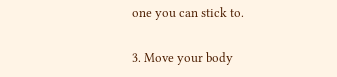one you can stick to.

3. Move your body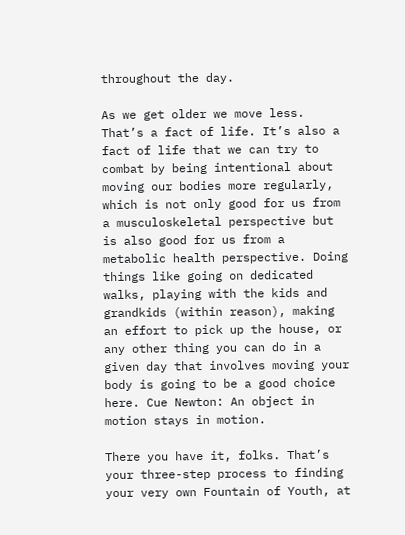throughout the day.

As we get older we move less. That’s a fact of life. It’s also a fact of life that we can try to combat by being intentional about moving our bodies more regularly, which is not only good for us from a musculoskeletal perspective but is also good for us from a metabolic health perspective. Doing things like going on dedicated walks, playing with the kids and grandkids (within reason), making an effort to pick up the house, or any other thing you can do in a given day that involves moving your body is going to be a good choice here. Cue Newton: An object in motion stays in motion.

There you have it, folks. That’s your three-step process to finding your very own Fountain of Youth, at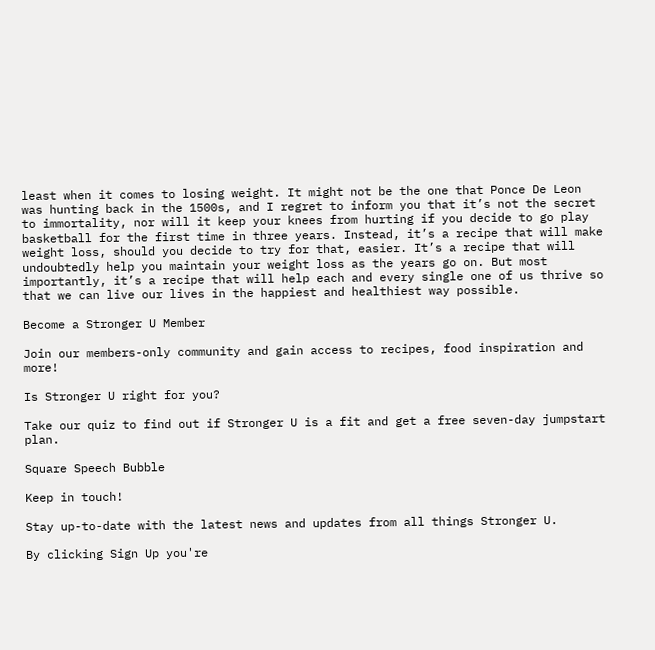least when it comes to losing weight. It might not be the one that Ponce De Leon was hunting back in the 1500s, and I regret to inform you that it’s not the secret to immortality, nor will it keep your knees from hurting if you decide to go play basketball for the first time in three years. Instead, it’s a recipe that will make weight loss, should you decide to try for that, easier. It’s a recipe that will undoubtedly help you maintain your weight loss as the years go on. But most importantly, it’s a recipe that will help each and every single one of us thrive so that we can live our lives in the happiest and healthiest way possible.

Become a Stronger U Member

Join our members-only community and gain access to recipes, food inspiration and more!

Is Stronger U right for you?

Take our quiz to find out if Stronger U is a fit and get a free seven-day jumpstart plan.

Square Speech Bubble

Keep in touch!

Stay up-to-date with the latest news and updates from all things Stronger U.

By clicking Sign Up you're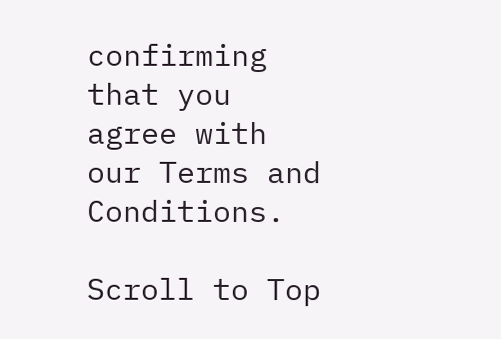confirming that you agree with our Terms and Conditions.

Scroll to Top